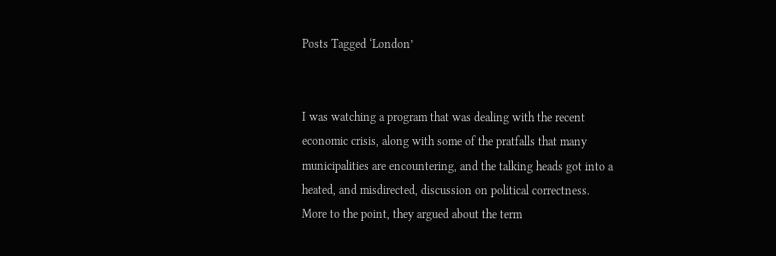Posts Tagged ‘London’


I was watching a program that was dealing with the recent economic crisis, along with some of the pratfalls that many municipalities are encountering, and the talking heads got into a heated, and misdirected, discussion on political correctness. More to the point, they argued about the term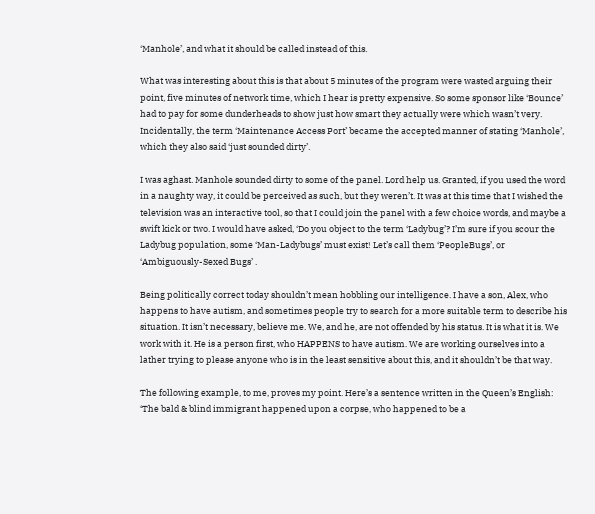‘Manhole’, and what it should be called instead of this.

What was interesting about this is that about 5 minutes of the program were wasted arguing their point, five minutes of network time, which I hear is pretty expensive. So some sponsor like ‘Bounce’ had to pay for some dunderheads to show just how smart they actually were which wasn’t very. Incidentally, the term ‘Maintenance Access Port’ became the accepted manner of stating ‘Manhole’, which they also said ‘just sounded dirty’.

I was aghast. Manhole sounded dirty to some of the panel. Lord help us. Granted, if you used the word in a naughty way, it could be perceived as such, but they weren’t. It was at this time that I wished the television was an interactive tool, so that I could join the panel with a few choice words, and maybe a swift kick or two. I would have asked, ‘Do you object to the term ‘Ladybug’? I’m sure if you scour the Ladybug population, some ‘Man-Ladybugs’ must exist! Let’s call them ‘PeopleBugs’, or ‘Ambiguously-Sexed Bugs’ .

Being politically correct today shouldn’t mean hobbling our intelligence. I have a son, Alex, who happens to have autism, and sometimes people try to search for a more suitable term to describe his situation. It isn’t necessary, believe me. We, and he, are not offended by his status. It is what it is. We work with it. He is a person first, who HAPPENS to have autism. We are working ourselves into a lather trying to please anyone who is in the least sensitive about this, and it shouldn’t be that way.

The following example, to me, proves my point. Here’s a sentence written in the Queen’s English: ‘The bald & blind immigrant happened upon a corpse, who happened to be a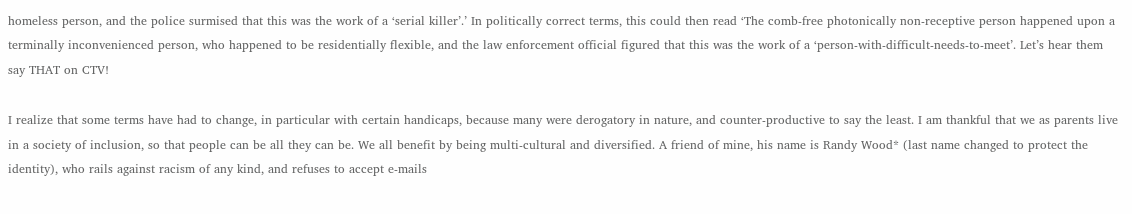homeless person, and the police surmised that this was the work of a ‘serial killer’.’ In politically correct terms, this could then read ‘The comb-free photonically non-receptive person happened upon a terminally inconvenienced person, who happened to be residentially flexible, and the law enforcement official figured that this was the work of a ‘person-with-difficult-needs-to-meet’. Let’s hear them say THAT on CTV!

I realize that some terms have had to change, in particular with certain handicaps, because many were derogatory in nature, and counter-productive to say the least. I am thankful that we as parents live in a society of inclusion, so that people can be all they can be. We all benefit by being multi-cultural and diversified. A friend of mine, his name is Randy Wood* (last name changed to protect the identity), who rails against racism of any kind, and refuses to accept e-mails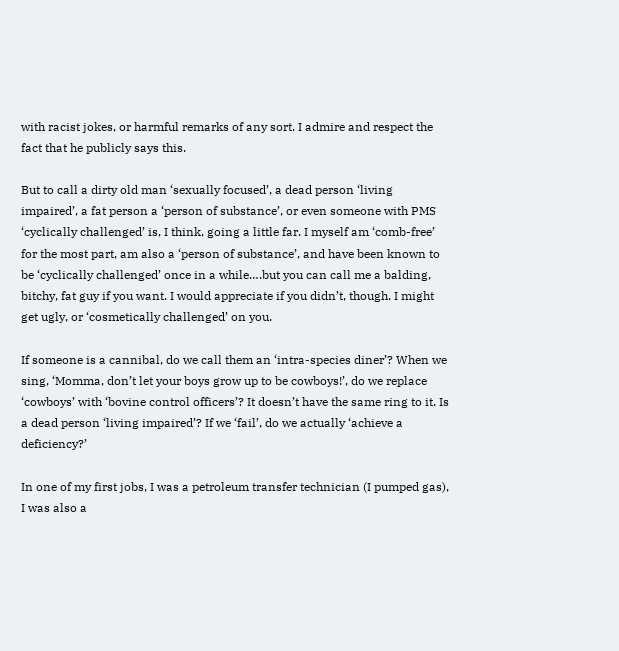with racist jokes, or harmful remarks of any sort. I admire and respect the fact that he publicly says this.

But to call a dirty old man ‘sexually focused’, a dead person ‘living impaired’, a fat person a ‘person of substance’, or even someone with PMS ‘cyclically challenged’ is, I think, going a little far. I myself am ‘comb-free’ for the most part, am also a ‘person of substance’, and have been known to be ‘cyclically challenged’ once in a while….but you can call me a balding, bitchy, fat guy if you want. I would appreciate if you didn’t, though. I might get ugly, or ‘cosmetically challenged’ on you.

If someone is a cannibal, do we call them an ‘intra-species diner’? When we sing, ‘Momma, don’t let your boys grow up to be cowboys!’, do we replace ‘cowboys’ with ‘bovine control officers’? It doesn’t have the same ring to it. Is a dead person ‘living impaired’? If we ‘fail’, do we actually ‘achieve a deficiency?’

In one of my first jobs, I was a petroleum transfer technician (I pumped gas), I was also a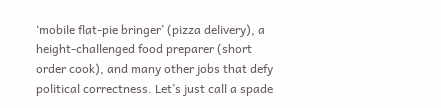‘mobile flat-pie bringer’ (pizza delivery), a height-challenged food preparer (short order cook), and many other jobs that defy political correctness. Let’s just call a spade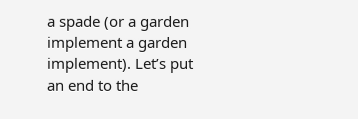a spade (or a garden implement a garden implement). Let’s put an end to the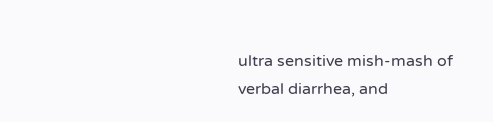ultra sensitive mish-mash of verbal diarrhea, and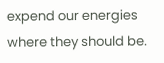expend our energies where they should be.